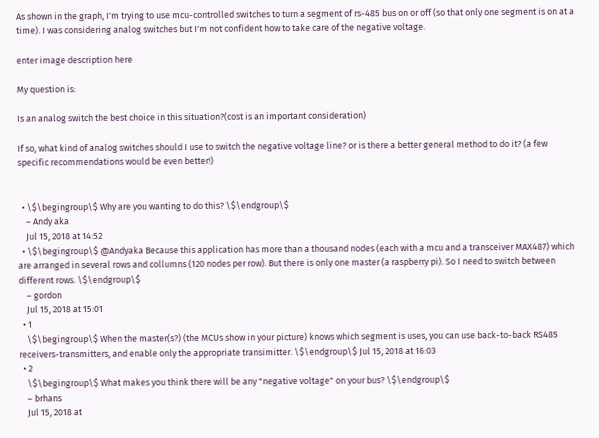As shown in the graph, I'm trying to use mcu-controlled switches to turn a segment of rs-485 bus on or off (so that only one segment is on at a time). I was considering analog switches but I'm not confident how to take care of the negative voltage.

enter image description here

My question is:

Is an analog switch the best choice in this situation?(cost is an important consideration)

If so, what kind of analog switches should I use to switch the negative voltage line? or is there a better general method to do it? (a few specific recommendations would be even better!)


  • \$\begingroup\$ Why are you wanting to do this? \$\endgroup\$
    – Andy aka
    Jul 15, 2018 at 14:52
  • \$\begingroup\$ @Andyaka Because this application has more than a thousand nodes (each with a mcu and a transceiver MAX487) which are arranged in several rows and collumns (120 nodes per row). But there is only one master (a raspberry pi). So I need to switch between different rows. \$\endgroup\$
    – gordon
    Jul 15, 2018 at 15:01
  • 1
    \$\begingroup\$ When the master(s?) (the MCUs show in your picture) knows which segment is uses, you can use back-to-back RS485 receivers-transmitters, and enable only the appropriate transimitter. \$\endgroup\$ Jul 15, 2018 at 16:03
  • 2
    \$\begingroup\$ What makes you think there will be any "negative voltage" on your bus? \$\endgroup\$
    – brhans
    Jul 15, 2018 at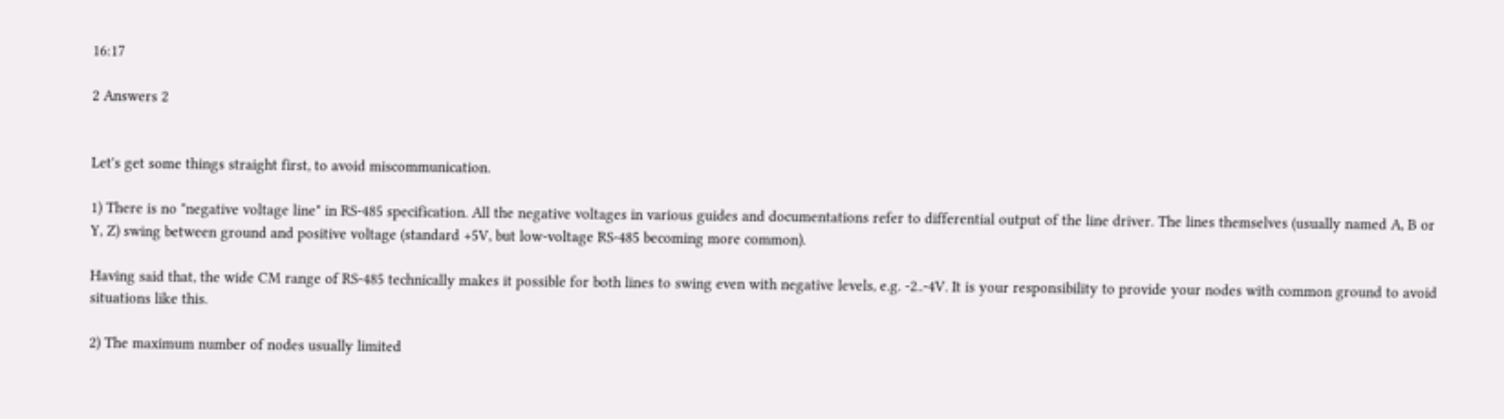16:17

2 Answers 2


Let's get some things straight first, to avoid miscommunication.

1) There is no "negative voltage line" in RS-485 specification. All the negative voltages in various guides and documentations refer to differential output of the line driver. The lines themselves (usually named A, B or Y, Z) swing between ground and positive voltage (standard +5V, but low-voltage RS-485 becoming more common).

Having said that, the wide CM range of RS-485 technically makes it possible for both lines to swing even with negative levels, e.g. -2..-4V. It is your responsibility to provide your nodes with common ground to avoid situations like this.

2) The maximum number of nodes usually limited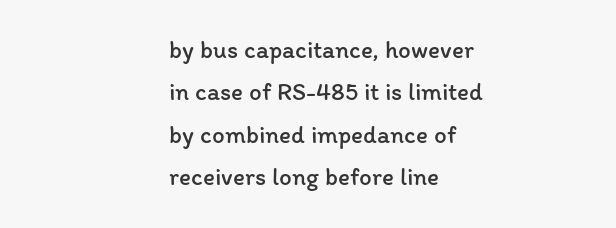by bus capacitance, however in case of RS-485 it is limited by combined impedance of receivers long before line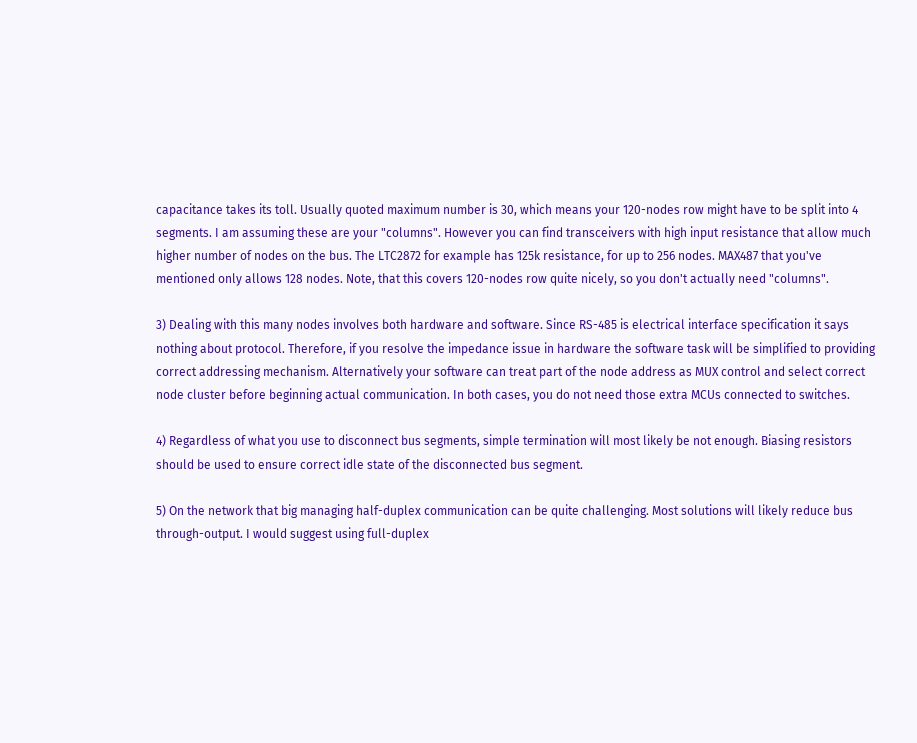capacitance takes its toll. Usually quoted maximum number is 30, which means your 120-nodes row might have to be split into 4 segments. I am assuming these are your "columns". However you can find transceivers with high input resistance that allow much higher number of nodes on the bus. The LTC2872 for example has 125k resistance, for up to 256 nodes. MAX487 that you've mentioned only allows 128 nodes. Note, that this covers 120-nodes row quite nicely, so you don't actually need "columns".

3) Dealing with this many nodes involves both hardware and software. Since RS-485 is electrical interface specification it says nothing about protocol. Therefore, if you resolve the impedance issue in hardware the software task will be simplified to providing correct addressing mechanism. Alternatively your software can treat part of the node address as MUX control and select correct node cluster before beginning actual communication. In both cases, you do not need those extra MCUs connected to switches.

4) Regardless of what you use to disconnect bus segments, simple termination will most likely be not enough. Biasing resistors should be used to ensure correct idle state of the disconnected bus segment.

5) On the network that big managing half-duplex communication can be quite challenging. Most solutions will likely reduce bus through-output. I would suggest using full-duplex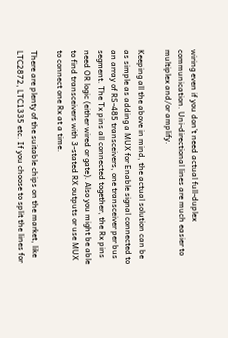wiring even if you don't need actual full-duplex communication. Uni-directional lines are much easier to multiplex and/or amplify.

Keeping all the above in mind, the actual solution can be as simple as adding a MUX for Enable signal connected to an array of RS-485 transceivers, one transceiver per bus segment. The Tx pins all connected together, the Rx pins need OR logic (either wired or gate). Also you might be able to find transceivers with 3-stated RX outputs or use MUX to connect one Rx at a time.

There are plenty of the suitable chips on the market, like LTC2872, LTC1335 etc. If you choose to split the lines for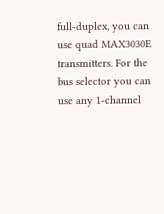full-duplex, you can use quad MAX3030E transmitters. For the bus selector you can use any 1-channel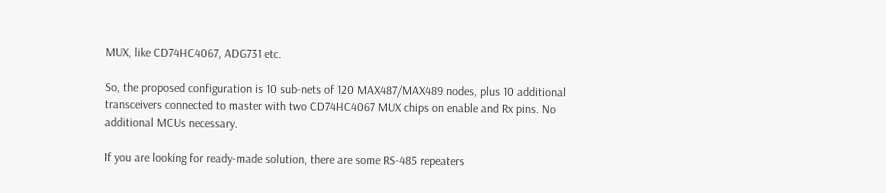MUX, like CD74HC4067, ADG731 etc.

So, the proposed configuration is 10 sub-nets of 120 MAX487/MAX489 nodes, plus 10 additional transceivers connected to master with two CD74HC4067 MUX chips on enable and Rx pins. No additional MCUs necessary.

If you are looking for ready-made solution, there are some RS-485 repeaters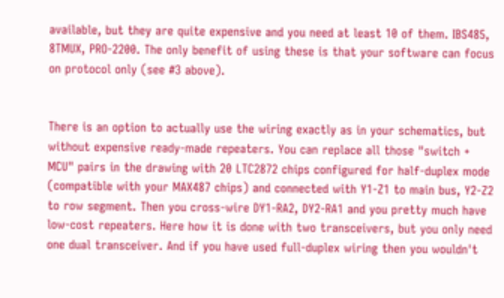available, but they are quite expensive and you need at least 10 of them. IBS485, 8TMUX, PRO-2200. The only benefit of using these is that your software can focus on protocol only (see #3 above).


There is an option to actually use the wiring exactly as in your schematics, but without expensive ready-made repeaters. You can replace all those "switch + MCU" pairs in the drawing with 20 LTC2872 chips configured for half-duplex mode (compatible with your MAX487 chips) and connected with Y1-Z1 to main bus, Y2-Z2 to row segment. Then you cross-wire DY1-RA2, DY2-RA1 and you pretty much have low-cost repeaters. Here how it is done with two transceivers, but you only need one dual transceiver. And if you have used full-duplex wiring then you wouldn't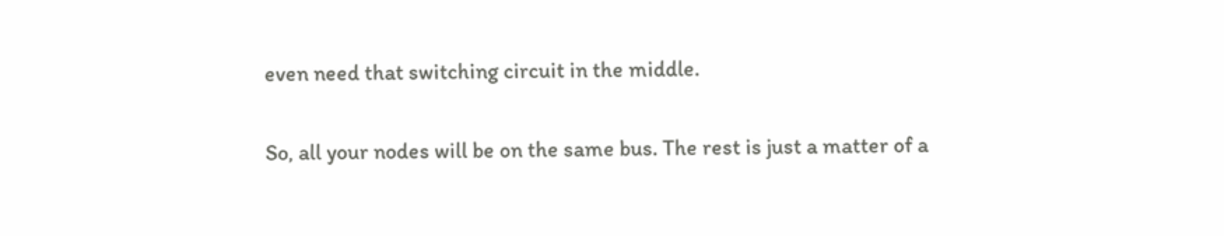even need that switching circuit in the middle.

So, all your nodes will be on the same bus. The rest is just a matter of a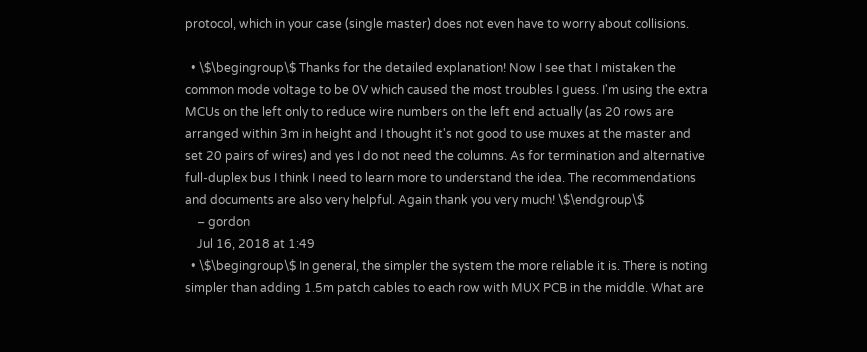protocol, which in your case (single master) does not even have to worry about collisions.

  • \$\begingroup\$ Thanks for the detailed explanation! Now I see that I mistaken the common mode voltage to be 0V which caused the most troubles I guess. I'm using the extra MCUs on the left only to reduce wire numbers on the left end actually (as 20 rows are arranged within 3m in height and I thought it's not good to use muxes at the master and set 20 pairs of wires) and yes I do not need the columns. As for termination and alternative full-duplex bus I think I need to learn more to understand the idea. The recommendations and documents are also very helpful. Again thank you very much! \$\endgroup\$
    – gordon
    Jul 16, 2018 at 1:49
  • \$\begingroup\$ In general, the simpler the system the more reliable it is. There is noting simpler than adding 1.5m patch cables to each row with MUX PCB in the middle. What are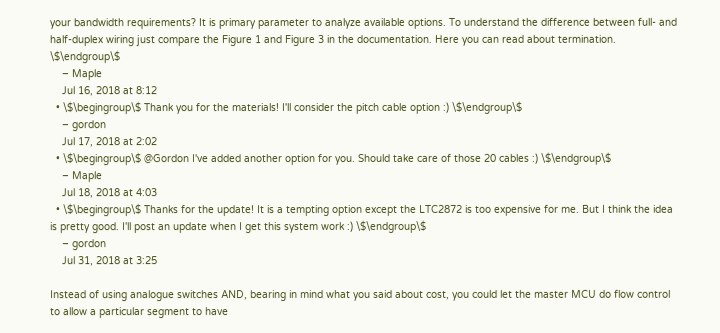your bandwidth requirements? It is primary parameter to analyze available options. To understand the difference between full- and half-duplex wiring just compare the Figure 1 and Figure 3 in the documentation. Here you can read about termination. \$\endgroup\$
    – Maple
    Jul 16, 2018 at 8:12
  • \$\begingroup\$ Thank you for the materials! I'll consider the pitch cable option :) \$\endgroup\$
    – gordon
    Jul 17, 2018 at 2:02
  • \$\begingroup\$ @Gordon I've added another option for you. Should take care of those 20 cables :) \$\endgroup\$
    – Maple
    Jul 18, 2018 at 4:03
  • \$\begingroup\$ Thanks for the update! It is a tempting option except the LTC2872 is too expensive for me. But I think the idea is pretty good. I'll post an update when I get this system work :) \$\endgroup\$
    – gordon
    Jul 31, 2018 at 3:25

Instead of using analogue switches AND, bearing in mind what you said about cost, you could let the master MCU do flow control to allow a particular segment to have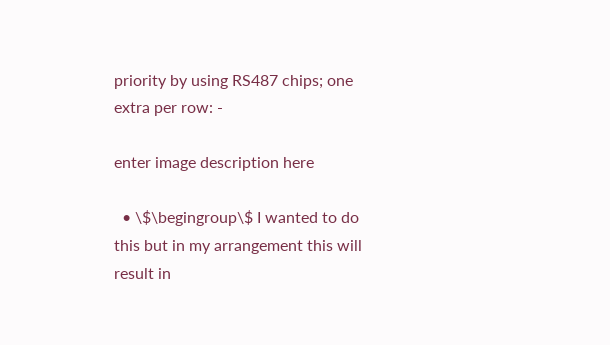priority by using RS487 chips; one extra per row: -

enter image description here

  • \$\begingroup\$ I wanted to do this but in my arrangement this will result in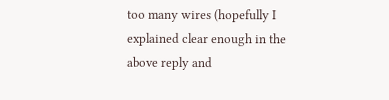too many wires (hopefully I explained clear enough in the above reply and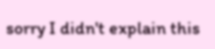sorry I didn't explain this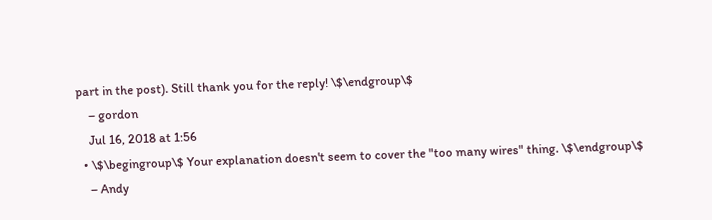part in the post). Still thank you for the reply! \$\endgroup\$
    – gordon
    Jul 16, 2018 at 1:56
  • \$\begingroup\$ Your explanation doesn't seem to cover the "too many wires" thing. \$\endgroup\$
    – Andy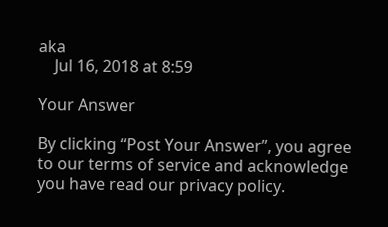aka
    Jul 16, 2018 at 8:59

Your Answer

By clicking “Post Your Answer”, you agree to our terms of service and acknowledge you have read our privacy policy.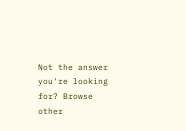Not the answer you're looking for? Browse other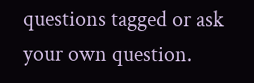questions tagged or ask your own question.